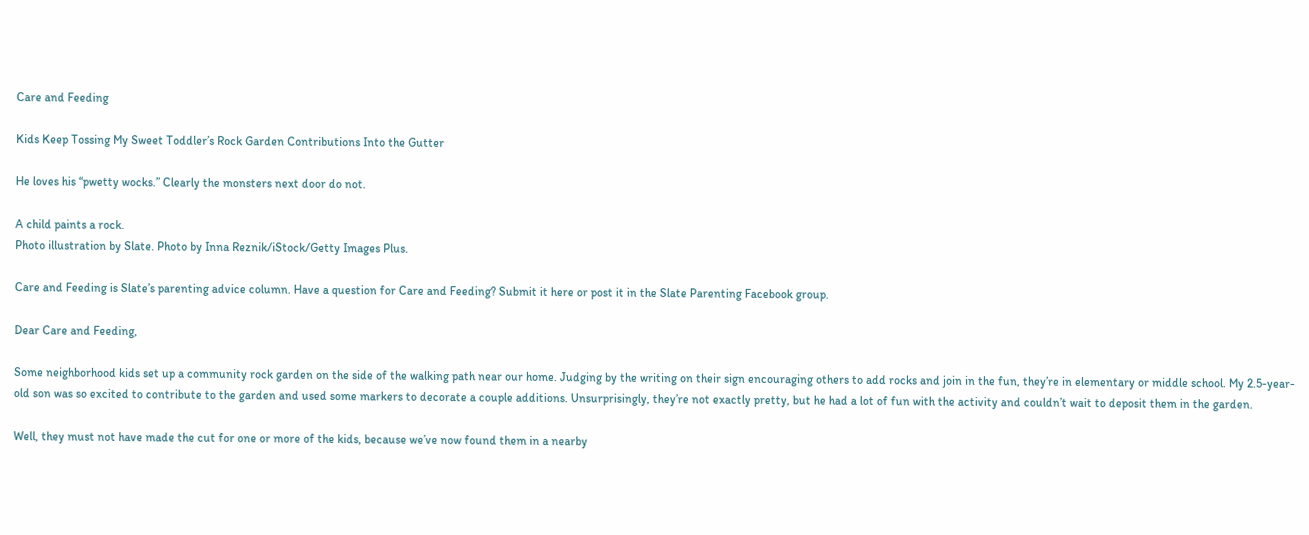Care and Feeding

Kids Keep Tossing My Sweet Toddler’s Rock Garden Contributions Into the Gutter

He loves his “pwetty wocks.” Clearly the monsters next door do not.

A child paints a rock.
Photo illustration by Slate. Photo by Inna Reznik/iStock/Getty Images Plus.

Care and Feeding is Slate’s parenting advice column. Have a question for Care and Feeding? Submit it here or post it in the Slate Parenting Facebook group.

Dear Care and Feeding,

Some neighborhood kids set up a community rock garden on the side of the walking path near our home. Judging by the writing on their sign encouraging others to add rocks and join in the fun, they’re in elementary or middle school. My 2.5-year-old son was so excited to contribute to the garden and used some markers to decorate a couple additions. Unsurprisingly, they’re not exactly pretty, but he had a lot of fun with the activity and couldn’t wait to deposit them in the garden.

Well, they must not have made the cut for one or more of the kids, because we’ve now found them in a nearby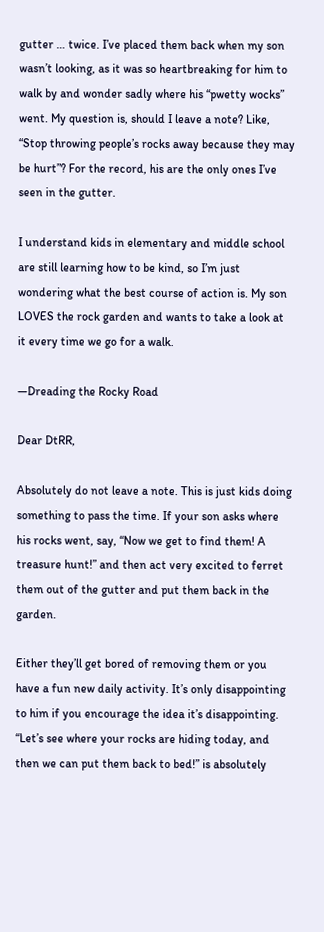gutter … twice. I’ve placed them back when my son wasn’t looking, as it was so heartbreaking for him to walk by and wonder sadly where his “pwetty wocks” went. My question is, should I leave a note? Like, “Stop throwing people’s rocks away because they may be hurt”? For the record, his are the only ones I’ve seen in the gutter.

I understand kids in elementary and middle school are still learning how to be kind, so I’m just wondering what the best course of action is. My son LOVES the rock garden and wants to take a look at it every time we go for a walk.

—Dreading the Rocky Road

Dear DtRR,

Absolutely do not leave a note. This is just kids doing something to pass the time. If your son asks where his rocks went, say, “Now we get to find them! A treasure hunt!” and then act very excited to ferret them out of the gutter and put them back in the garden.

Either they’ll get bored of removing them or you have a fun new daily activity. It’s only disappointing to him if you encourage the idea it’s disappointing. “Let’s see where your rocks are hiding today, and then we can put them back to bed!” is absolutely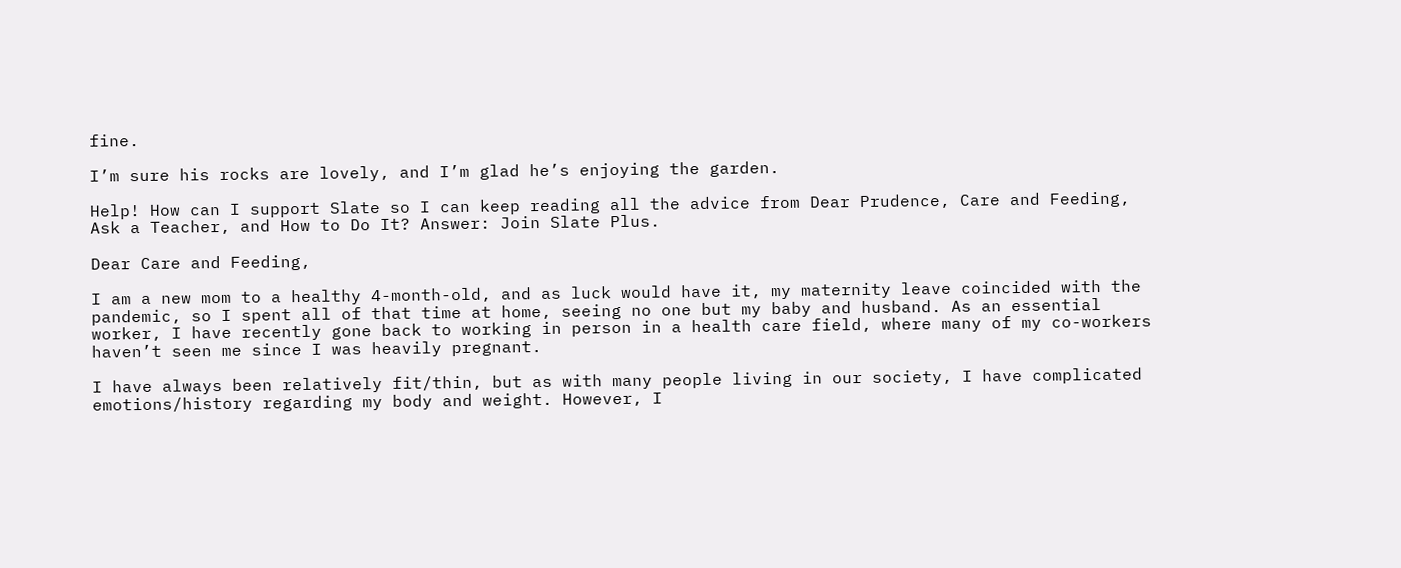fine.

I’m sure his rocks are lovely, and I’m glad he’s enjoying the garden.

Help! How can I support Slate so I can keep reading all the advice from Dear Prudence, Care and Feeding, Ask a Teacher, and How to Do It? Answer: Join Slate Plus.

Dear Care and Feeding,

I am a new mom to a healthy 4-month-old, and as luck would have it, my maternity leave coincided with the pandemic, so I spent all of that time at home, seeing no one but my baby and husband. As an essential worker, I have recently gone back to working in person in a health care field, where many of my co-workers haven’t seen me since I was heavily pregnant.

I have always been relatively fit/thin, but as with many people living in our society, I have complicated emotions/history regarding my body and weight. However, I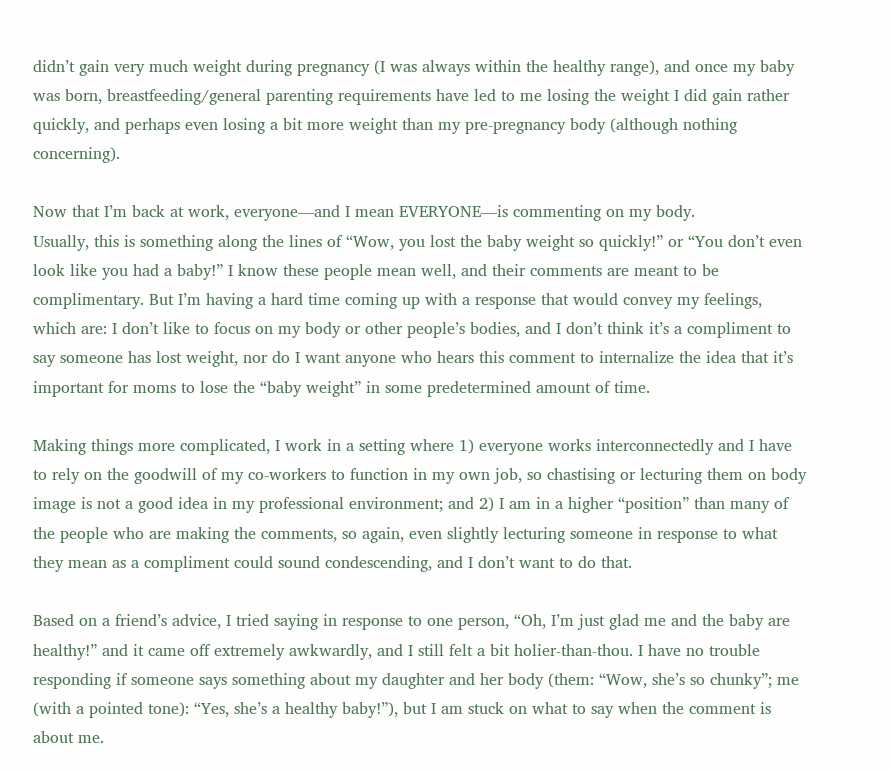didn’t gain very much weight during pregnancy (I was always within the healthy range), and once my baby was born, breastfeeding/general parenting requirements have led to me losing the weight I did gain rather quickly, and perhaps even losing a bit more weight than my pre-pregnancy body (although nothing concerning).

Now that I’m back at work, everyone—and I mean EVERYONE—is commenting on my body.
Usually, this is something along the lines of “Wow, you lost the baby weight so quickly!” or “You don’t even look like you had a baby!” I know these people mean well, and their comments are meant to be complimentary. But I’m having a hard time coming up with a response that would convey my feelings, which are: I don’t like to focus on my body or other people’s bodies, and I don’t think it’s a compliment to say someone has lost weight, nor do I want anyone who hears this comment to internalize the idea that it’s important for moms to lose the “baby weight” in some predetermined amount of time.

Making things more complicated, I work in a setting where 1) everyone works interconnectedly and I have to rely on the goodwill of my co-workers to function in my own job, so chastising or lecturing them on body image is not a good idea in my professional environment; and 2) I am in a higher “position” than many of the people who are making the comments, so again, even slightly lecturing someone in response to what they mean as a compliment could sound condescending, and I don’t want to do that.

Based on a friend’s advice, I tried saying in response to one person, “Oh, I’m just glad me and the baby are healthy!” and it came off extremely awkwardly, and I still felt a bit holier-than-thou. I have no trouble responding if someone says something about my daughter and her body (them: “Wow, she’s so chunky”; me (with a pointed tone): “Yes, she’s a healthy baby!”), but I am stuck on what to say when the comment is about me.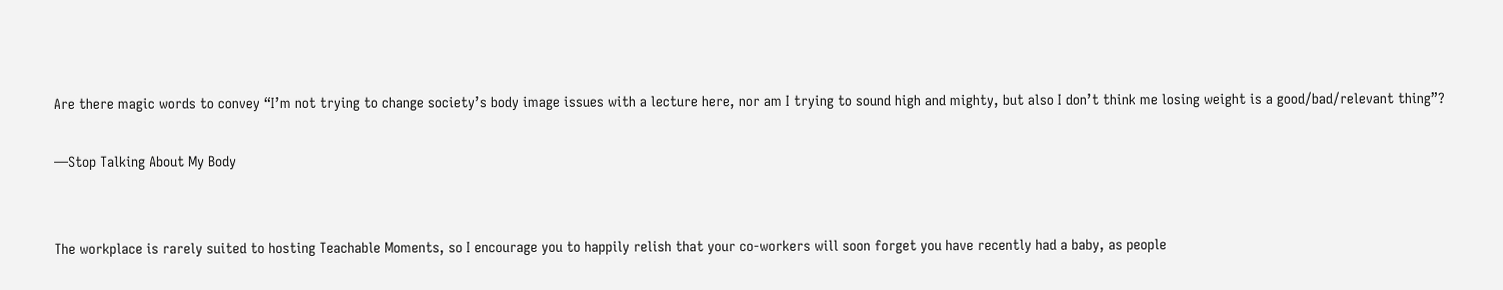Are there magic words to convey “I’m not trying to change society’s body image issues with a lecture here, nor am I trying to sound high and mighty, but also I don’t think me losing weight is a good/bad/relevant thing”?

—Stop Talking About My Body


The workplace is rarely suited to hosting Teachable Moments, so I encourage you to happily relish that your co-workers will soon forget you have recently had a baby, as people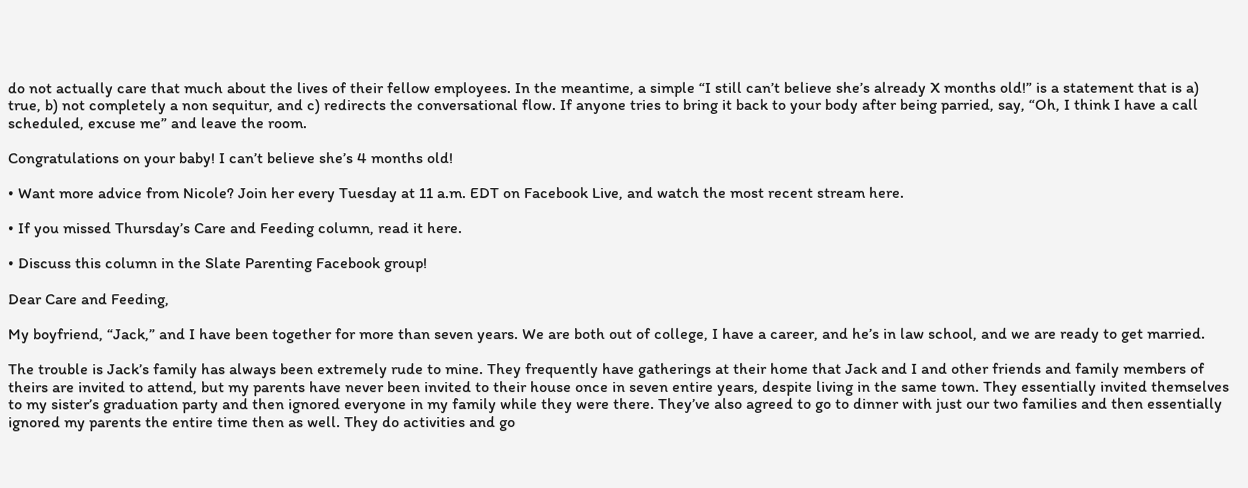do not actually care that much about the lives of their fellow employees. In the meantime, a simple “I still can’t believe she’s already X months old!” is a statement that is a) true, b) not completely a non sequitur, and c) redirects the conversational flow. If anyone tries to bring it back to your body after being parried, say, “Oh, I think I have a call scheduled, excuse me” and leave the room.

Congratulations on your baby! I can’t believe she’s 4 months old!

• Want more advice from Nicole? Join her every Tuesday at 11 a.m. EDT on Facebook Live, and watch the most recent stream here.

• If you missed Thursday’s Care and Feeding column, read it here.

• Discuss this column in the Slate Parenting Facebook group!

Dear Care and Feeding,

My boyfriend, “Jack,” and I have been together for more than seven years. We are both out of college, I have a career, and he’s in law school, and we are ready to get married.

The trouble is Jack’s family has always been extremely rude to mine. They frequently have gatherings at their home that Jack and I and other friends and family members of theirs are invited to attend, but my parents have never been invited to their house once in seven entire years, despite living in the same town. They essentially invited themselves to my sister’s graduation party and then ignored everyone in my family while they were there. They’ve also agreed to go to dinner with just our two families and then essentially ignored my parents the entire time then as well. They do activities and go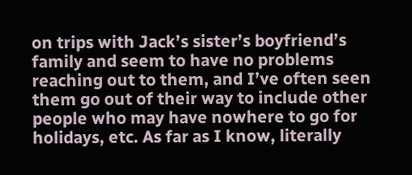on trips with Jack’s sister’s boyfriend’s family and seem to have no problems reaching out to them, and I’ve often seen them go out of their way to include other people who may have nowhere to go for holidays, etc. As far as I know, literally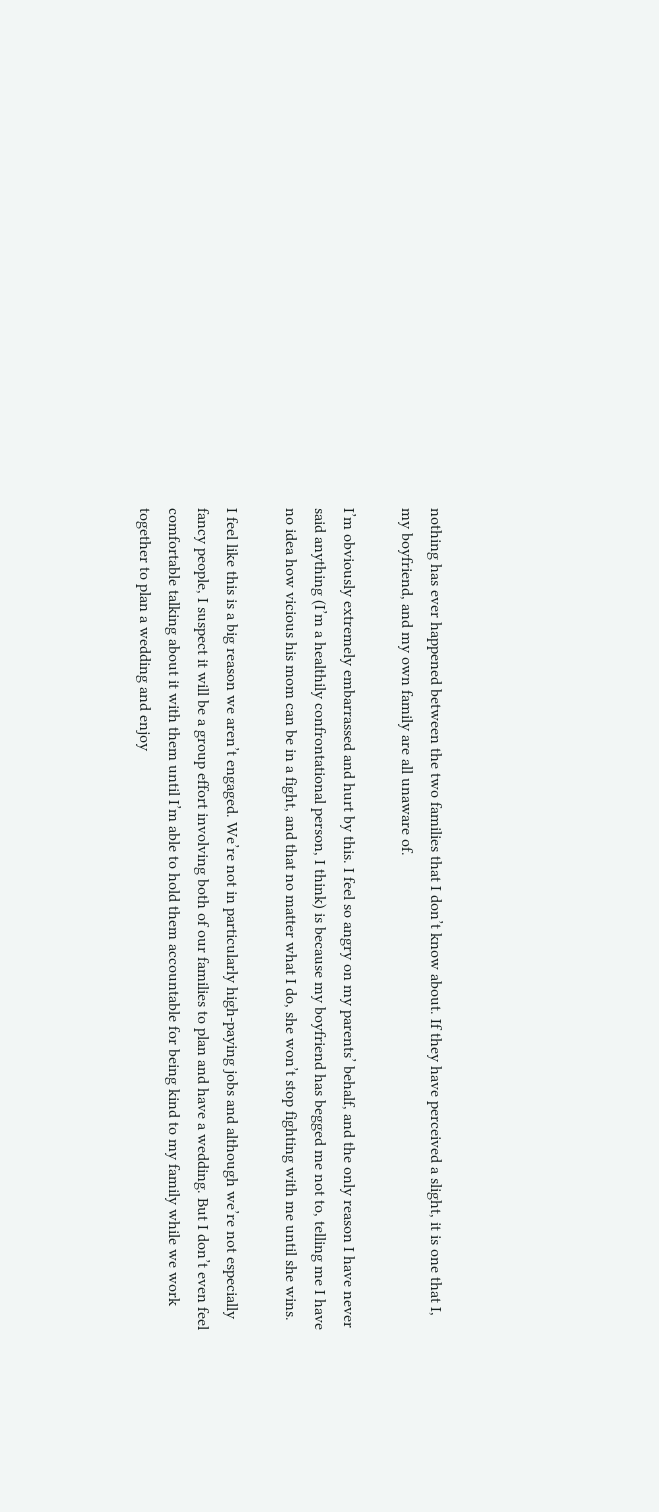nothing has ever happened between the two families that I don’t know about. If they have perceived a slight, it is one that I, my boyfriend, and my own family are all unaware of.

I’m obviously extremely embarrassed and hurt by this. I feel so angry on my parents’ behalf, and the only reason I have never said anything (I’m a healthily confrontational person, I think) is because my boyfriend has begged me not to, telling me I have no idea how vicious his mom can be in a fight, and that no matter what I do, she won’t stop fighting with me until she wins.

I feel like this is a big reason we aren’t engaged. We’re not in particularly high-paying jobs and although we’re not especially fancy people, I suspect it will be a group effort involving both of our families to plan and have a wedding. But I don’t even feel comfortable talking about it with them until I’m able to hold them accountable for being kind to my family while we work together to plan a wedding and enjoy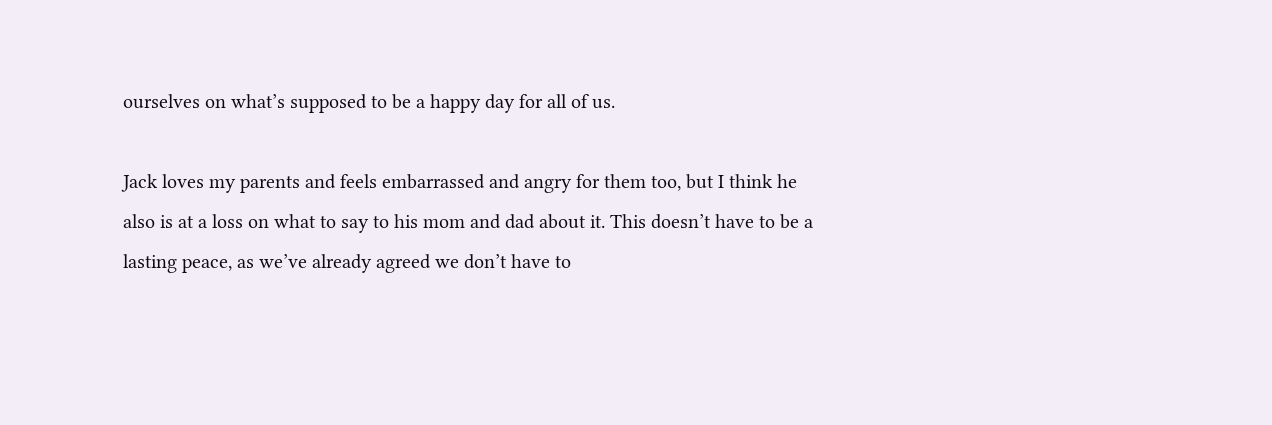ourselves on what’s supposed to be a happy day for all of us.

Jack loves my parents and feels embarrassed and angry for them too, but I think he also is at a loss on what to say to his mom and dad about it. This doesn’t have to be a lasting peace, as we’ve already agreed we don’t have to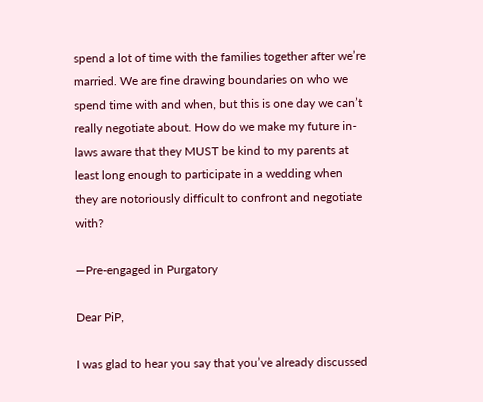spend a lot of time with the families together after we’re married. We are fine drawing boundaries on who we spend time with and when, but this is one day we can’t really negotiate about. How do we make my future in-laws aware that they MUST be kind to my parents at least long enough to participate in a wedding when they are notoriously difficult to confront and negotiate with?

—Pre-engaged in Purgatory

Dear PiP,

I was glad to hear you say that you’ve already discussed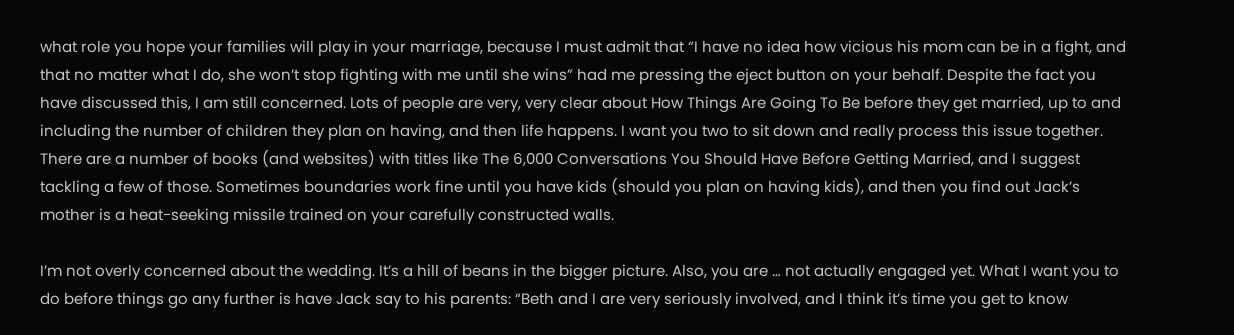what role you hope your families will play in your marriage, because I must admit that “I have no idea how vicious his mom can be in a fight, and that no matter what I do, she won’t stop fighting with me until she wins” had me pressing the eject button on your behalf. Despite the fact you have discussed this, I am still concerned. Lots of people are very, very clear about How Things Are Going To Be before they get married, up to and including the number of children they plan on having, and then life happens. I want you two to sit down and really process this issue together. There are a number of books (and websites) with titles like The 6,000 Conversations You Should Have Before Getting Married, and I suggest tackling a few of those. Sometimes boundaries work fine until you have kids (should you plan on having kids), and then you find out Jack’s mother is a heat-seeking missile trained on your carefully constructed walls.

I’m not overly concerned about the wedding. It’s a hill of beans in the bigger picture. Also, you are … not actually engaged yet. What I want you to do before things go any further is have Jack say to his parents: “Beth and I are very seriously involved, and I think it’s time you get to know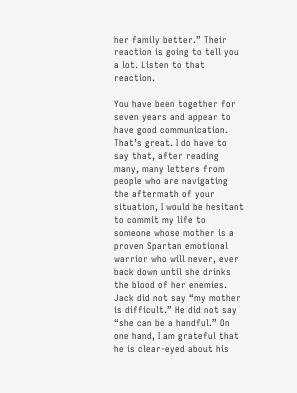her family better.” Their reaction is going to tell you a lot. Listen to that reaction.

You have been together for seven years and appear to have good communication. That’s great. I do have to say that, after reading many, many letters from people who are navigating the aftermath of your situation, I would be hesitant to commit my life to someone whose mother is a proven Spartan emotional warrior who will never, ever back down until she drinks the blood of her enemies. Jack did not say “my mother is difficult.” He did not say “she can be a handful.” On one hand, I am grateful that he is clear-eyed about his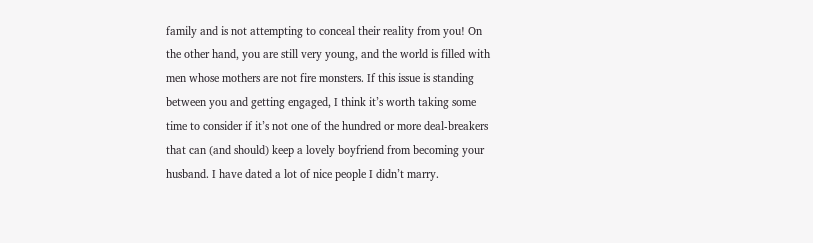family and is not attempting to conceal their reality from you! On the other hand, you are still very young, and the world is filled with men whose mothers are not fire monsters. If this issue is standing between you and getting engaged, I think it’s worth taking some time to consider if it’s not one of the hundred or more deal-breakers that can (and should) keep a lovely boyfriend from becoming your husband. I have dated a lot of nice people I didn’t marry.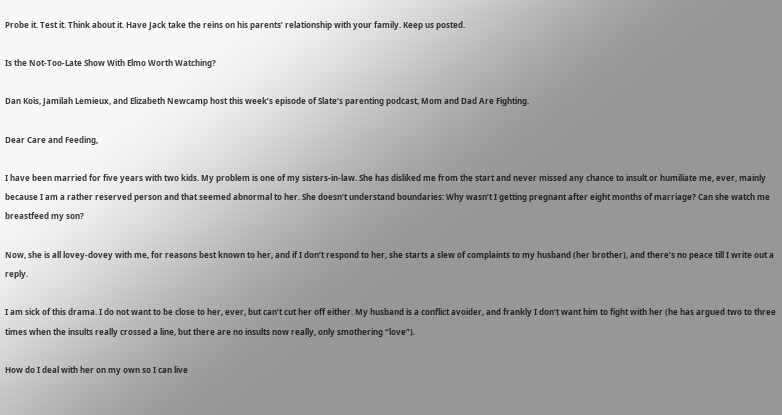Probe it. Test it. Think about it. Have Jack take the reins on his parents’ relationship with your family. Keep us posted.

Is the Not-Too-Late Show With Elmo Worth Watching?

Dan Kois, Jamilah Lemieux, and Elizabeth Newcamp host this week’s episode of Slate’s parenting podcast, Mom and Dad Are Fighting.

Dear Care and Feeding,

I have been married for five years with two kids. My problem is one of my sisters-in-law. She has disliked me from the start and never missed any chance to insult or humiliate me, ever, mainly because I am a rather reserved person and that seemed abnormal to her. She doesn’t understand boundaries: Why wasn’t I getting pregnant after eight months of marriage? Can she watch me breastfeed my son?

Now, she is all lovey-dovey with me, for reasons best known to her, and if I don’t respond to her, she starts a slew of complaints to my husband (her brother), and there’s no peace till I write out a reply.

I am sick of this drama. I do not want to be close to her, ever, but can’t cut her off either. My husband is a conflict avoider, and frankly I don’t want him to fight with her (he has argued two to three times when the insults really crossed a line, but there are no insults now really, only smothering “love”).

How do I deal with her on my own so I can live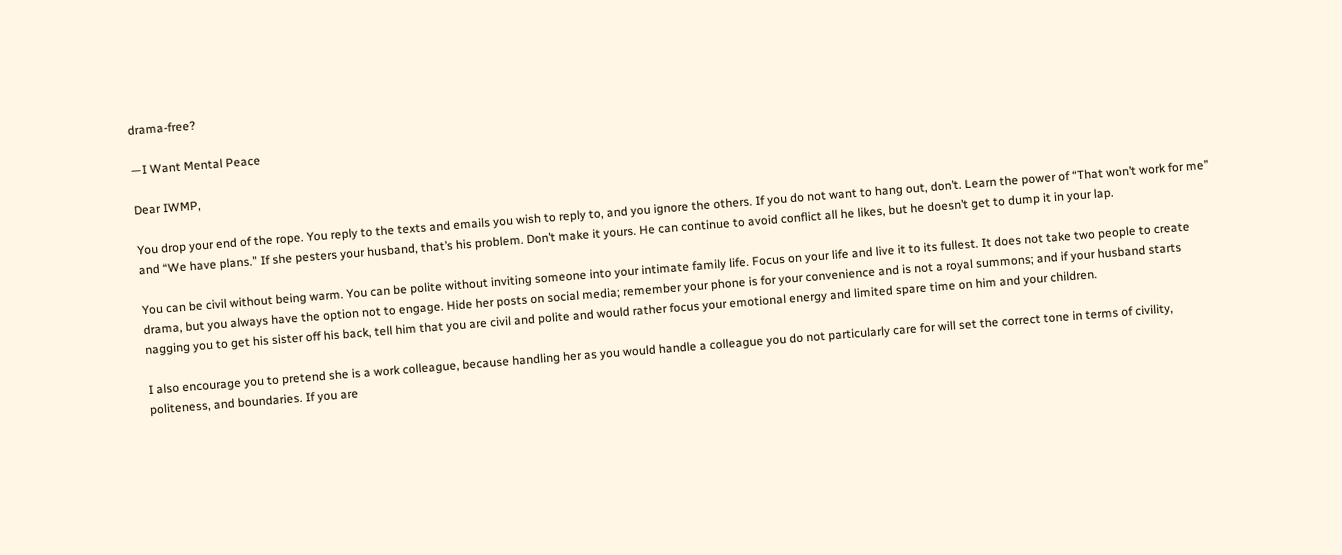drama-free?

—I Want Mental Peace

Dear IWMP,

You drop your end of the rope. You reply to the texts and emails you wish to reply to, and you ignore the others. If you do not want to hang out, don’t. Learn the power of “That won’t work for me” and “We have plans.” If she pesters your husband, that’s his problem. Don’t make it yours. He can continue to avoid conflict all he likes, but he doesn’t get to dump it in your lap.

You can be civil without being warm. You can be polite without inviting someone into your intimate family life. Focus on your life and live it to its fullest. It does not take two people to create drama, but you always have the option not to engage. Hide her posts on social media; remember your phone is for your convenience and is not a royal summons; and if your husband starts nagging you to get his sister off his back, tell him that you are civil and polite and would rather focus your emotional energy and limited spare time on him and your children.

I also encourage you to pretend she is a work colleague, because handling her as you would handle a colleague you do not particularly care for will set the correct tone in terms of civility, politeness, and boundaries. If you are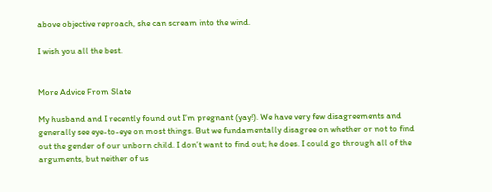above objective reproach, she can scream into the wind.

I wish you all the best.


More Advice From Slate

My husband and I recently found out I’m pregnant (yay!). We have very few disagreements and generally see eye-to-eye on most things. But we fundamentally disagree on whether or not to find out the gender of our unborn child. I don’t want to find out; he does. I could go through all of the arguments, but neither of us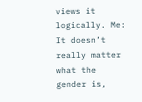views it logically. Me: It doesn’t really matter what the gender is,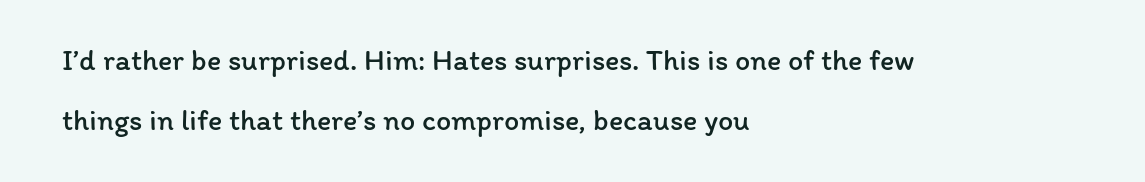I’d rather be surprised. Him: Hates surprises. This is one of the few things in life that there’s no compromise, because you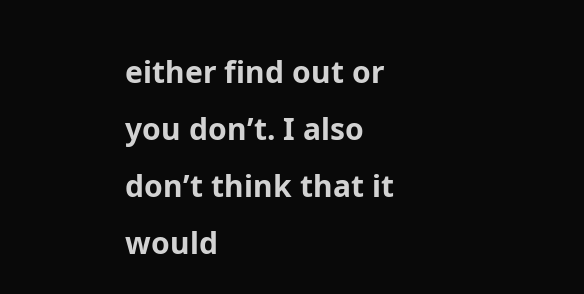either find out or you don’t. I also don’t think that it would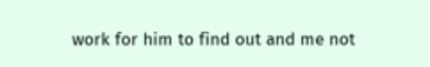work for him to find out and me not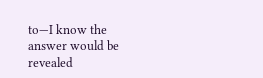to—I know the answer would be revealed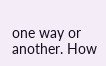one way or another. How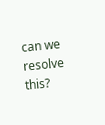can we resolve this?